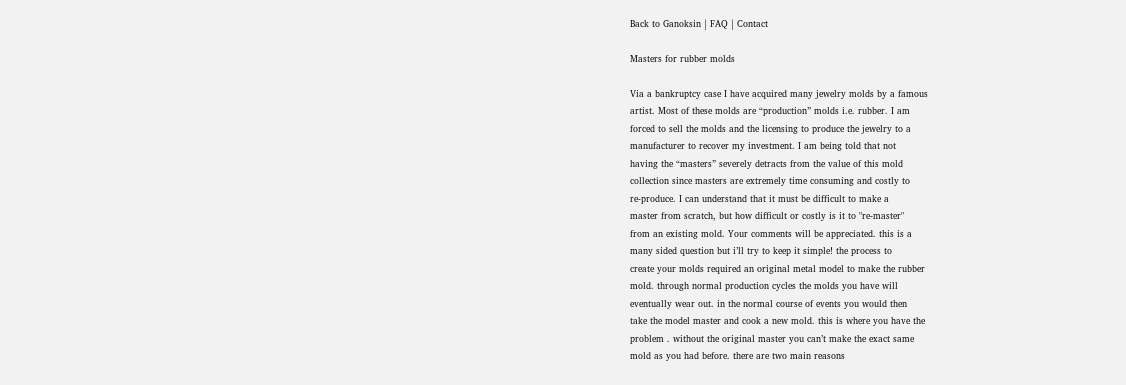Back to Ganoksin | FAQ | Contact

Masters for rubber molds

Via a bankruptcy case I have acquired many jewelry molds by a famous
artist. Most of these molds are “production” molds i.e. rubber. I am
forced to sell the molds and the licensing to produce the jewelry to a
manufacturer to recover my investment. I am being told that not
having the “masters” severely detracts from the value of this mold
collection since masters are extremely time consuming and costly to
re-produce. I can understand that it must be difficult to make a
master from scratch, but how difficult or costly is it to "re-master"
from an existing mold. Your comments will be appreciated. this is a
many sided question but i’ll try to keep it simple! the process to
create your molds required an original metal model to make the rubber
mold. through normal production cycles the molds you have will
eventually wear out. in the normal course of events you would then
take the model master and cook a new mold. this is where you have the
problem . without the original master you can’t make the exact same
mold as you had before. there are two main reasons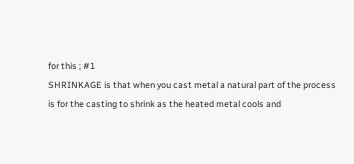for this ; #1
SHRINKAGE is that when you cast metal a natural part of the process
is for the casting to shrink as the heated metal cools and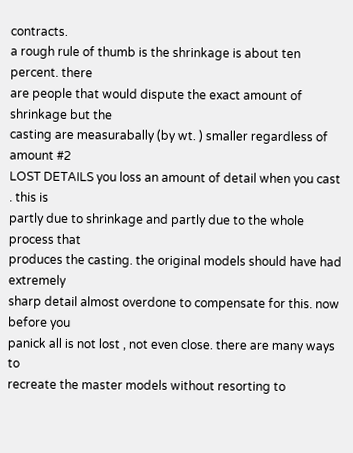contracts.
a rough rule of thumb is the shrinkage is about ten percent. there
are people that would dispute the exact amount of shrinkage but the
casting are measurabally (by wt. ) smaller regardless of amount #2
LOST DETAILS you loss an amount of detail when you cast . this is
partly due to shrinkage and partly due to the whole process that
produces the casting. the original models should have had extremely
sharp detail almost overdone to compensate for this. now before you
panick all is not lost , not even close. there are many ways to
recreate the master models without resorting to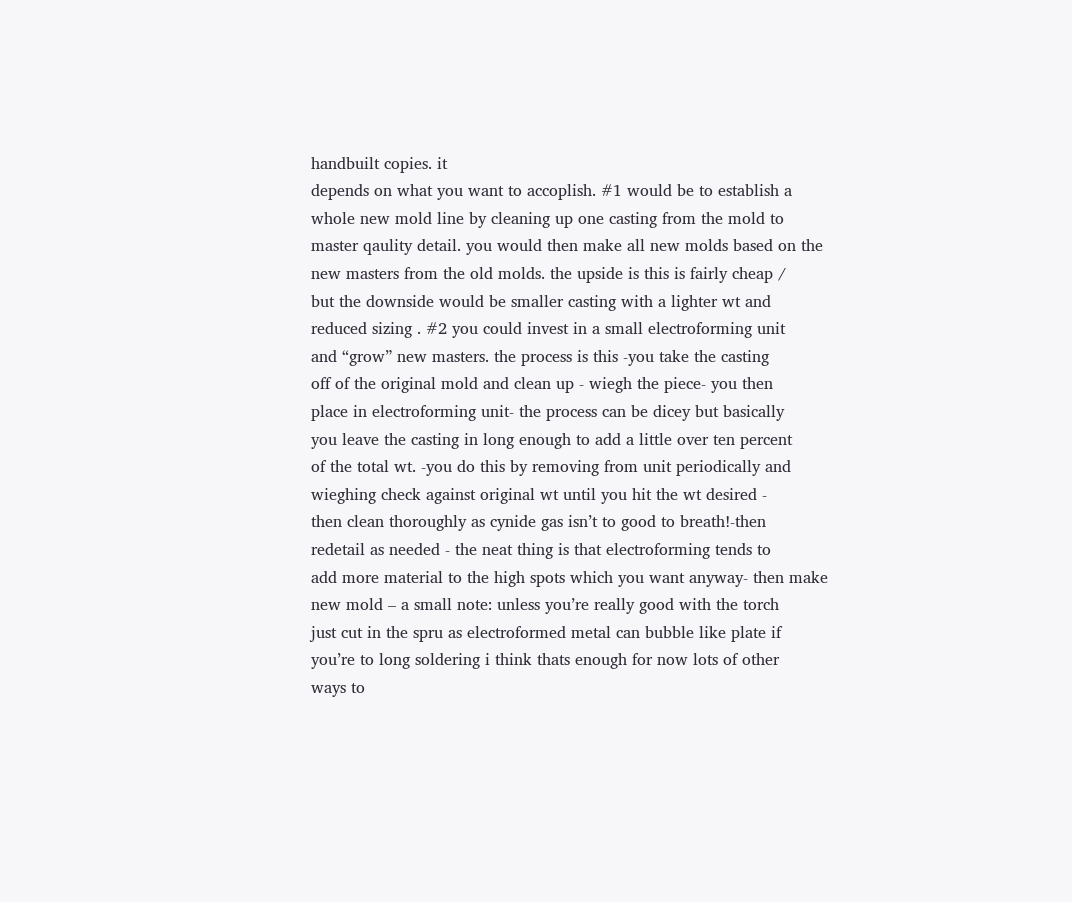handbuilt copies. it
depends on what you want to accoplish. #1 would be to establish a
whole new mold line by cleaning up one casting from the mold to
master qaulity detail. you would then make all new molds based on the
new masters from the old molds. the upside is this is fairly cheap /
but the downside would be smaller casting with a lighter wt and
reduced sizing . #2 you could invest in a small electroforming unit
and “grow” new masters. the process is this -you take the casting
off of the original mold and clean up - wiegh the piece- you then
place in electroforming unit- the process can be dicey but basically
you leave the casting in long enough to add a little over ten percent
of the total wt. -you do this by removing from unit periodically and
wieghing check against original wt until you hit the wt desired -
then clean thoroughly as cynide gas isn’t to good to breath!-then
redetail as needed - the neat thing is that electroforming tends to
add more material to the high spots which you want anyway- then make
new mold – a small note: unless you’re really good with the torch
just cut in the spru as electroformed metal can bubble like plate if
you’re to long soldering i think thats enough for now lots of other
ways to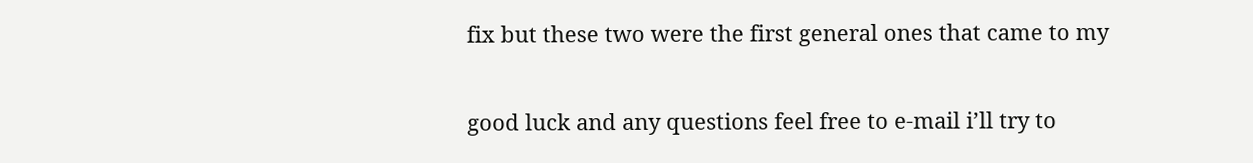fix but these two were the first general ones that came to my

good luck and any questions feel free to e-mail i’ll try to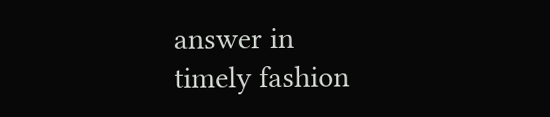answer in
timely fashion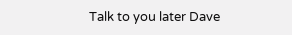Talk to you later Dave